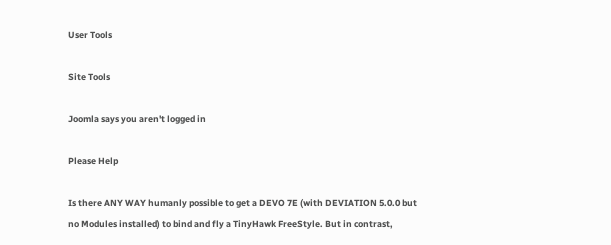User Tools

Site Tools

Joomla says you aren't logged in

Please Help

Is there ANY WAY humanly possible to get a DEVO 7E (with DEVIATION 5.0.0 but no Modules installed) to bind and fly a TinyHawk FreeStyle. But in contrast,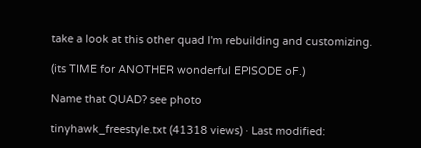take a look at this other quad I'm rebuilding and customizing.

(its TIME for ANOTHER wonderful EPISODE oF.)

Name that QUAD? see photo

tinyhawk_freestyle.txt (41318 views) · Last modified: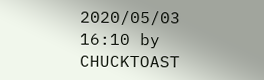2020/05/03 16:10 by CHUCKTOAST